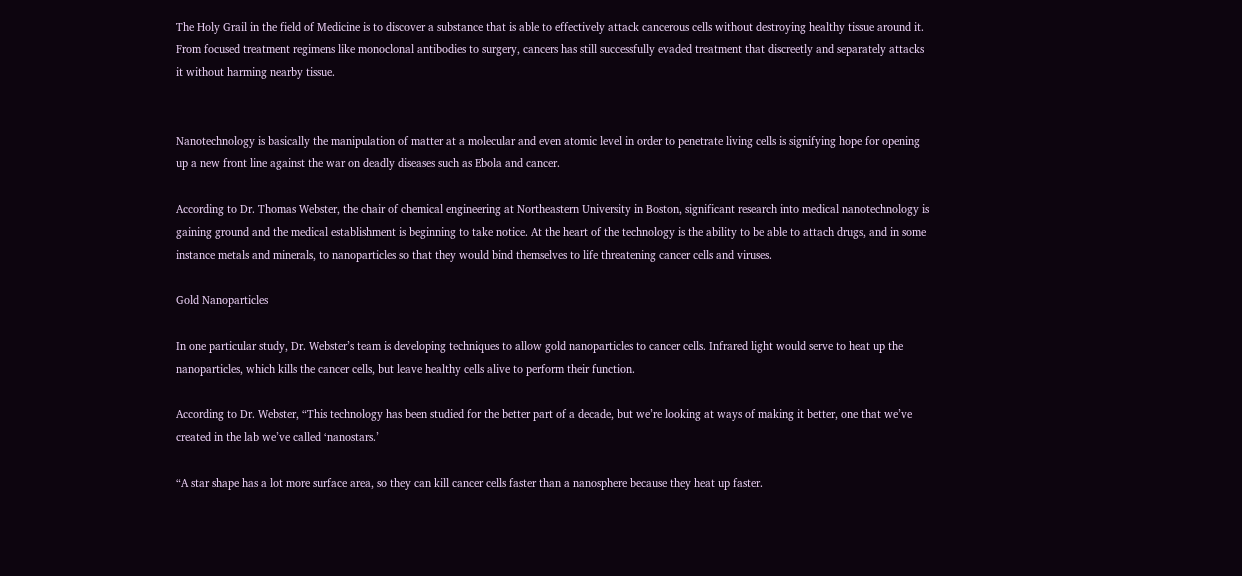The Holy Grail in the field of Medicine is to discover a substance that is able to effectively attack cancerous cells without destroying healthy tissue around it. From focused treatment regimens like monoclonal antibodies to surgery, cancers has still successfully evaded treatment that discreetly and separately attacks it without harming nearby tissue.


Nanotechnology is basically the manipulation of matter at a molecular and even atomic level in order to penetrate living cells is signifying hope for opening up a new front line against the war on deadly diseases such as Ebola and cancer.

According to Dr. Thomas Webster, the chair of chemical engineering at Northeastern University in Boston, significant research into medical nanotechnology is gaining ground and the medical establishment is beginning to take notice. At the heart of the technology is the ability to be able to attach drugs, and in some instance metals and minerals, to nanoparticles so that they would bind themselves to life threatening cancer cells and viruses.

Gold Nanoparticles

In one particular study, Dr. Webster’s team is developing techniques to allow gold nanoparticles to cancer cells. Infrared light would serve to heat up the nanoparticles, which kills the cancer cells, but leave healthy cells alive to perform their function.

According to Dr. Webster, “This technology has been studied for the better part of a decade, but we’re looking at ways of making it better, one that we’ve created in the lab we’ve called ‘nanostars.’

“A star shape has a lot more surface area, so they can kill cancer cells faster than a nanosphere because they heat up faster.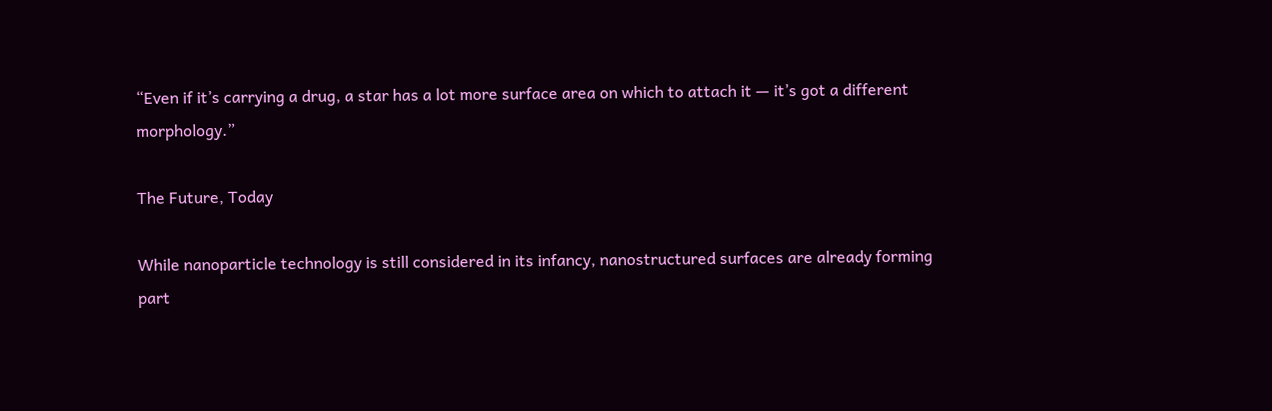“Even if it’s carrying a drug, a star has a lot more surface area on which to attach it — it’s got a different morphology.”

The Future, Today

While nanoparticle technology is still considered in its infancy, nanostructured surfaces are already forming part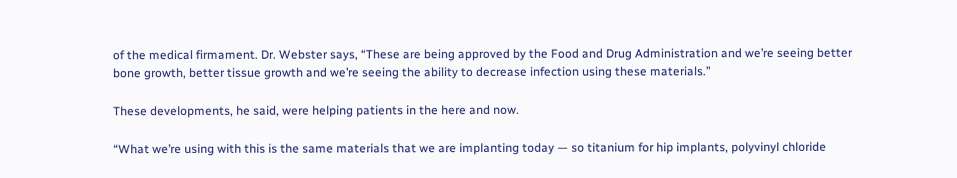of the medical firmament. Dr. Webster says, “These are being approved by the Food and Drug Administration and we’re seeing better bone growth, better tissue growth and we’re seeing the ability to decrease infection using these materials.”

These developments, he said, were helping patients in the here and now.

“What we’re using with this is the same materials that we are implanting today — so titanium for hip implants, polyvinyl chloride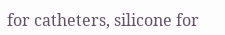for catheters, silicone for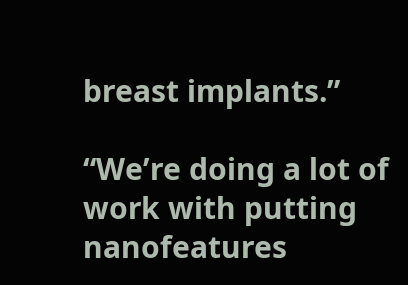breast implants.”

“We’re doing a lot of work with putting nanofeatures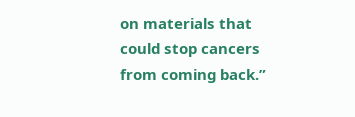on materials that could stop cancers from coming back.”